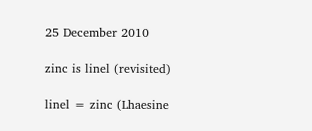25 December 2010

zinc is linel (revisited)

linel = zinc (Lhaesine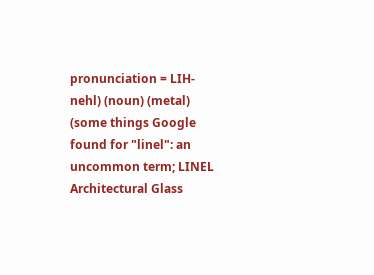pronunciation = LIH-nehl) (noun) (metal) (some things Google found for "linel": an uncommon term; LINEL Architectural Glass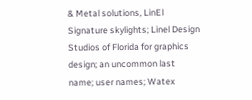& Metal solutions, LinEl Signature skylights; Linel Design Studios of Florida for graphics design; an uncommon last name; user names; Watex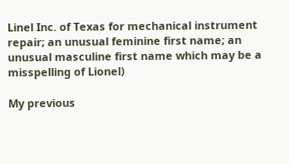Linel Inc. of Texas for mechanical instrument repair; an unusual feminine first name; an unusual masculine first name which may be a misspelling of Lionel)

My previous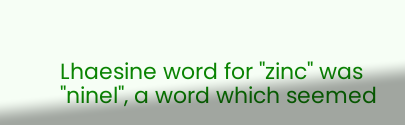Lhaesine word for "zinc" was "ninel", a word which seemed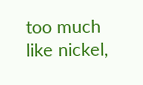too much like nickel,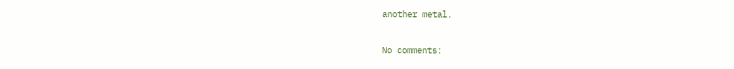another metal.

No comments: